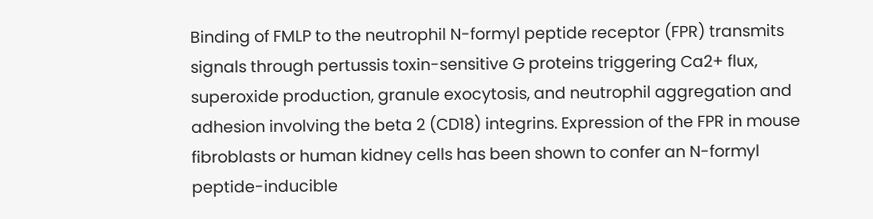Binding of FMLP to the neutrophil N-formyl peptide receptor (FPR) transmits signals through pertussis toxin-sensitive G proteins triggering Ca2+ flux, superoxide production, granule exocytosis, and neutrophil aggregation and adhesion involving the beta 2 (CD18) integrins. Expression of the FPR in mouse fibroblasts or human kidney cells has been shown to confer an N-formyl peptide-inducible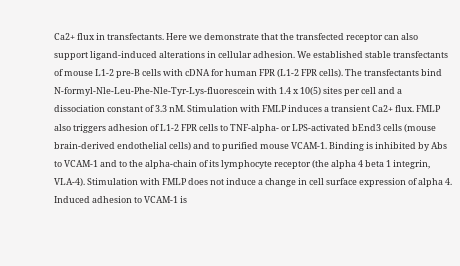Ca2+ flux in transfectants. Here we demonstrate that the transfected receptor can also support ligand-induced alterations in cellular adhesion. We established stable transfectants of mouse L1-2 pre-B cells with cDNA for human FPR (L1-2 FPR cells). The transfectants bind N-formyl-Nle-Leu-Phe-Nle-Tyr-Lys-fluorescein with 1.4 x 10(5) sites per cell and a dissociation constant of 3.3 nM. Stimulation with FMLP induces a transient Ca2+ flux. FMLP also triggers adhesion of L1-2 FPR cells to TNF-alpha- or LPS-activated bEnd3 cells (mouse brain-derived endothelial cells) and to purified mouse VCAM-1. Binding is inhibited by Abs to VCAM-1 and to the alpha-chain of its lymphocyte receptor (the alpha 4 beta 1 integrin, VLA-4). Stimulation with FMLP does not induce a change in cell surface expression of alpha 4. Induced adhesion to VCAM-1 is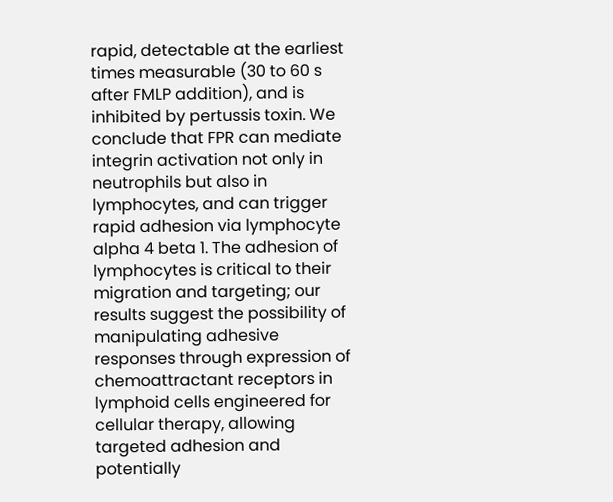rapid, detectable at the earliest times measurable (30 to 60 s after FMLP addition), and is inhibited by pertussis toxin. We conclude that FPR can mediate integrin activation not only in neutrophils but also in lymphocytes, and can trigger rapid adhesion via lymphocyte alpha 4 beta 1. The adhesion of lymphocytes is critical to their migration and targeting; our results suggest the possibility of manipulating adhesive responses through expression of chemoattractant receptors in lymphoid cells engineered for cellular therapy, allowing targeted adhesion and potentially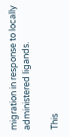migration in response to locally administered ligands.

This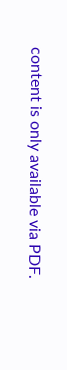content is only available via PDF.